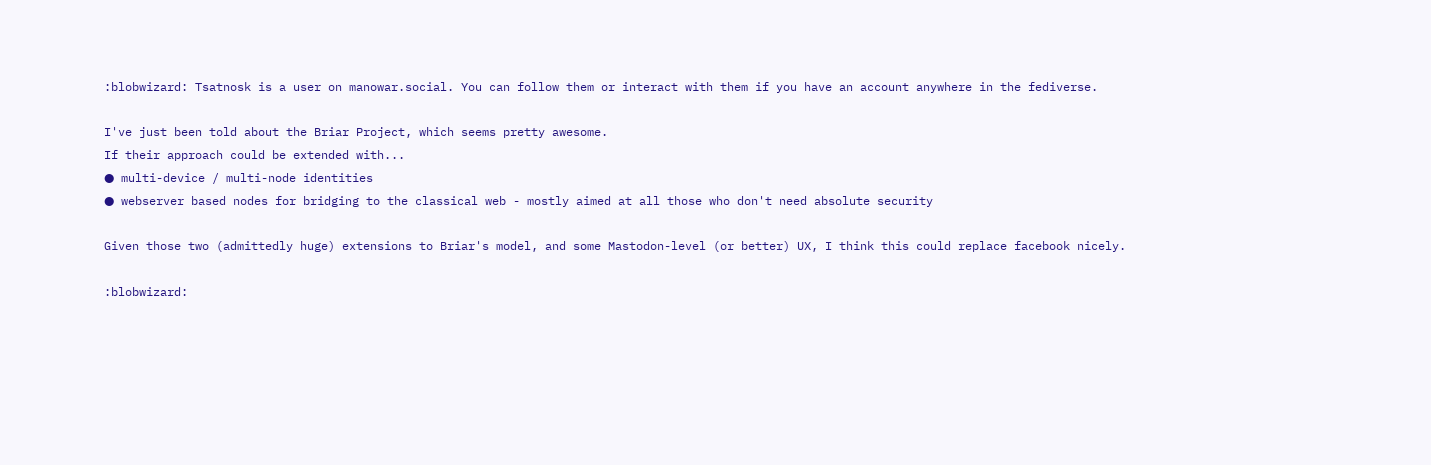:blobwizard: Tsatnosk is a user on manowar.social. You can follow them or interact with them if you have an account anywhere in the fediverse.

I've just been told about the Briar Project, which seems pretty awesome.
If their approach could be extended with...
● multi-device / multi-node identities
● webserver based nodes for bridging to the classical web - mostly aimed at all those who don't need absolute security

Given those two (admittedly huge) extensions to Briar's model, and some Mastodon-level (or better) UX, I think this could replace facebook nicely.

:blobwizard: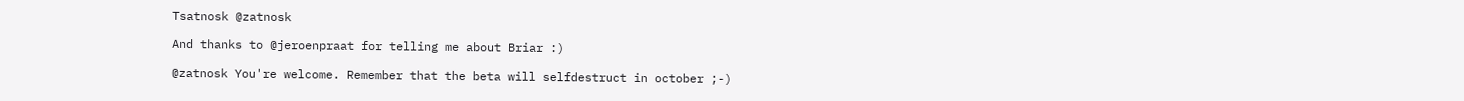Tsatnosk @zatnosk

And thanks to @jeroenpraat for telling me about Briar :)

@zatnosk You're welcome. Remember that the beta will selfdestruct in october ;-)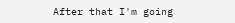After that I'm going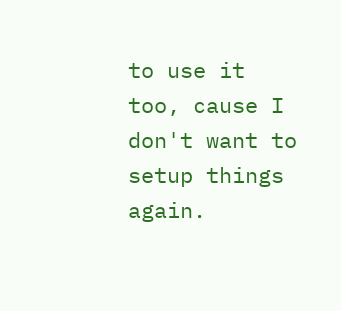to use it too, cause I don't want to setup things again.